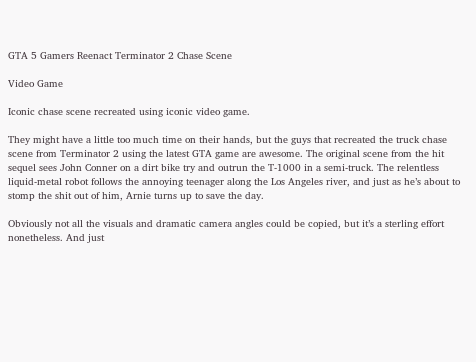GTA 5 Gamers Reenact Terminator 2 Chase Scene

Video Game

Iconic chase scene recreated using iconic video game.

They might have a little too much time on their hands, but the guys that recreated the truck chase scene from Terminator 2 using the latest GTA game are awesome. The original scene from the hit sequel sees John Conner on a dirt bike try and outrun the T-1000 in a semi-truck. The relentless liquid-metal robot follows the annoying teenager along the Los Angeles river, and just as he’s about to stomp the shit out of him, Arnie turns up to save the day.

Obviously not all the visuals and dramatic camera angles could be copied, but it’s a sterling effort nonetheless. And just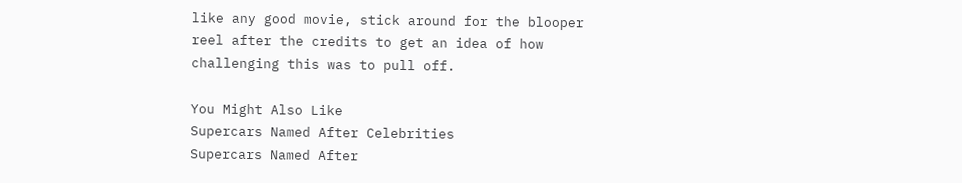like any good movie, stick around for the blooper reel after the credits to get an idea of how challenging this was to pull off.

You Might Also Like
Supercars Named After Celebrities
Supercars Named After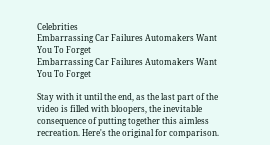Celebrities
Embarrassing Car Failures Automakers Want You To Forget
Embarrassing Car Failures Automakers Want You To Forget

Stay with it until the end, as the last part of the video is filled with bloopers, the inevitable consequence of putting together this aimless recreation. Here's the original for comparison.